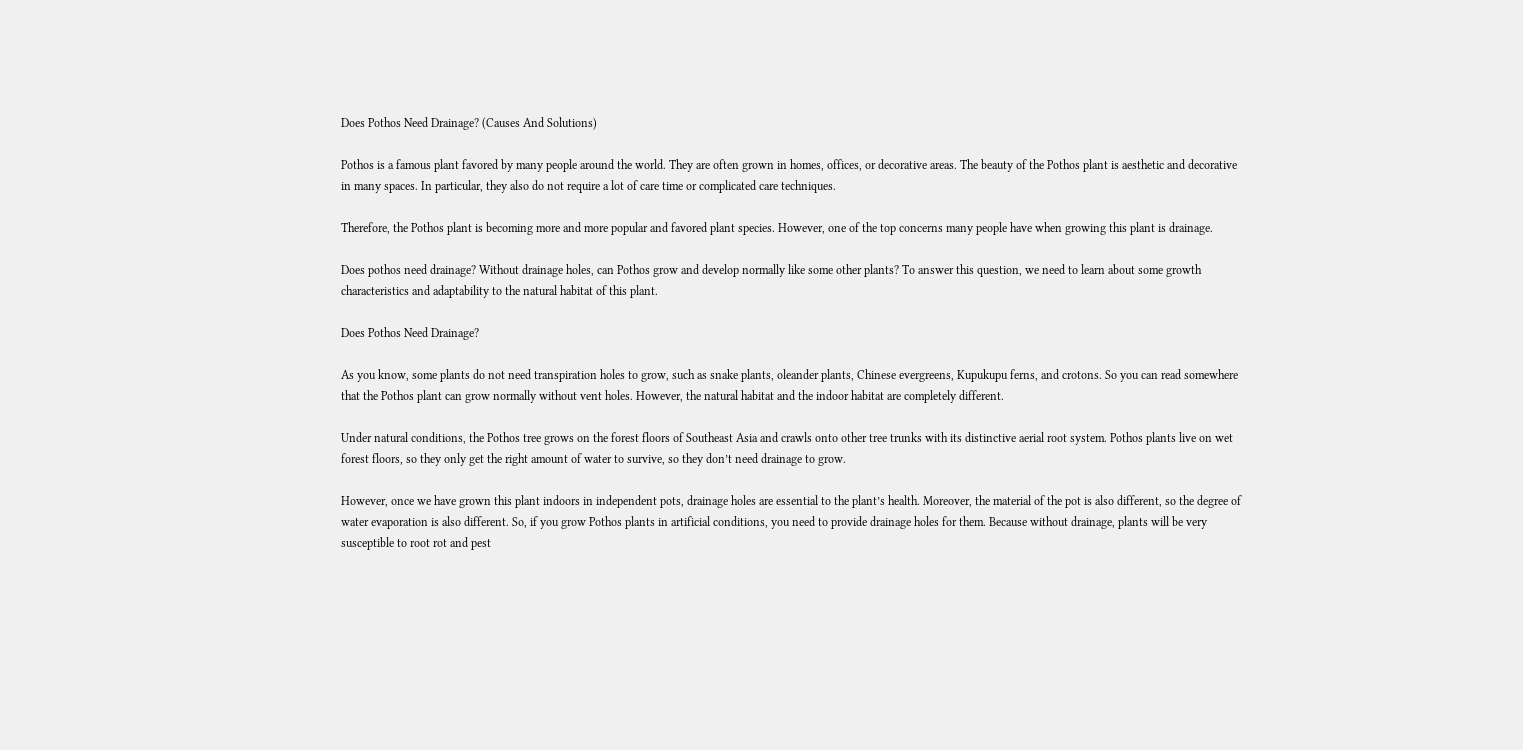Does Pothos Need Drainage? (Causes And Solutions)

Pothos is a famous plant favored by many people around the world. They are often grown in homes, offices, or decorative areas. The beauty of the Pothos plant is aesthetic and decorative in many spaces. In particular, they also do not require a lot of care time or complicated care techniques.

Therefore, the Pothos plant is becoming more and more popular and favored plant species. However, one of the top concerns many people have when growing this plant is drainage.

Does pothos need drainage? Without drainage holes, can Pothos grow and develop normally like some other plants? To answer this question, we need to learn about some growth characteristics and adaptability to the natural habitat of this plant.

Does Pothos Need Drainage?

As you know, some plants do not need transpiration holes to grow, such as snake plants, oleander plants, Chinese evergreens, Kupukupu ferns, and crotons. So you can read somewhere that the Pothos plant can grow normally without vent holes. However, the natural habitat and the indoor habitat are completely different.

Under natural conditions, the Pothos tree grows on the forest floors of Southeast Asia and crawls onto other tree trunks with its distinctive aerial root system. Pothos plants live on wet forest floors, so they only get the right amount of water to survive, so they don’t need drainage to grow.

However, once we have grown this plant indoors in independent pots, drainage holes are essential to the plant’s health. Moreover, the material of the pot is also different, so the degree of water evaporation is also different. So, if you grow Pothos plants in artificial conditions, you need to provide drainage holes for them. Because without drainage, plants will be very susceptible to root rot and pest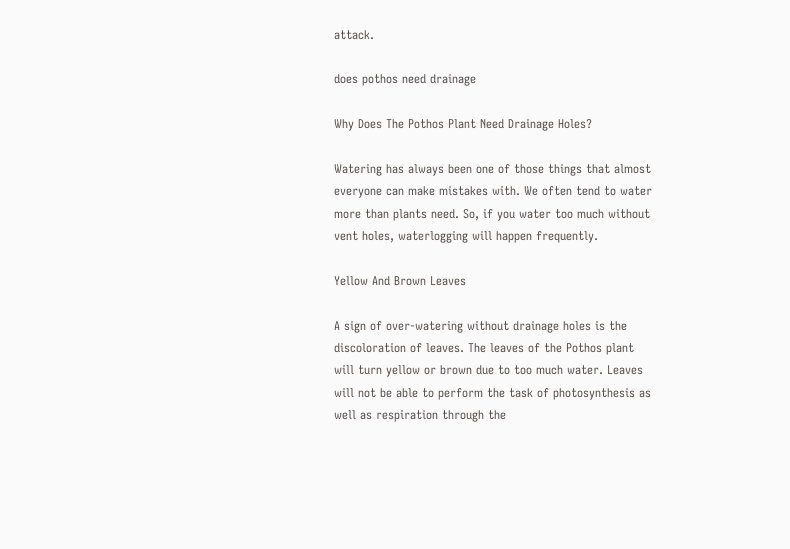attack.

does pothos need drainage

Why Does The Pothos Plant Need Drainage Holes?

Watering has always been one of those things that almost everyone can make mistakes with. We often tend to water more than plants need. So, if you water too much without vent holes, waterlogging will happen frequently.

Yellow And Brown Leaves

A sign of over-watering without drainage holes is the discoloration of leaves. The leaves of the Pothos plant will turn yellow or brown due to too much water. Leaves will not be able to perform the task of photosynthesis as well as respiration through the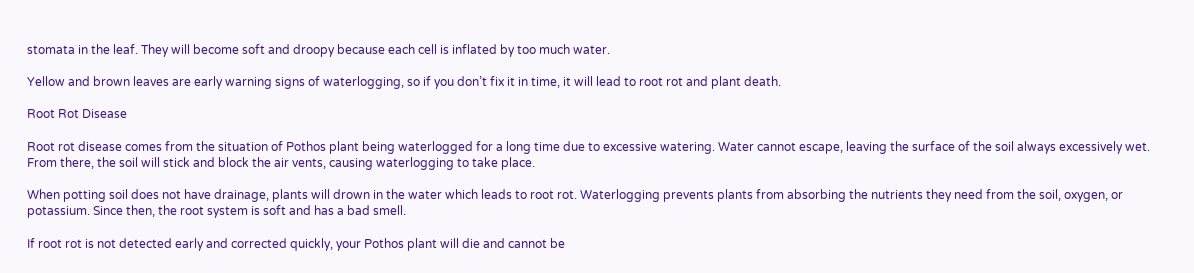stomata in the leaf. They will become soft and droopy because each cell is inflated by too much water.

Yellow and brown leaves are early warning signs of waterlogging, so if you don’t fix it in time, it will lead to root rot and plant death.

Root Rot Disease

Root rot disease comes from the situation of Pothos plant being waterlogged for a long time due to excessive watering. Water cannot escape, leaving the surface of the soil always excessively wet. From there, the soil will stick and block the air vents, causing waterlogging to take place.

When potting soil does not have drainage, plants will drown in the water which leads to root rot. Waterlogging prevents plants from absorbing the nutrients they need from the soil, oxygen, or potassium. Since then, the root system is soft and has a bad smell.

If root rot is not detected early and corrected quickly, your Pothos plant will die and cannot be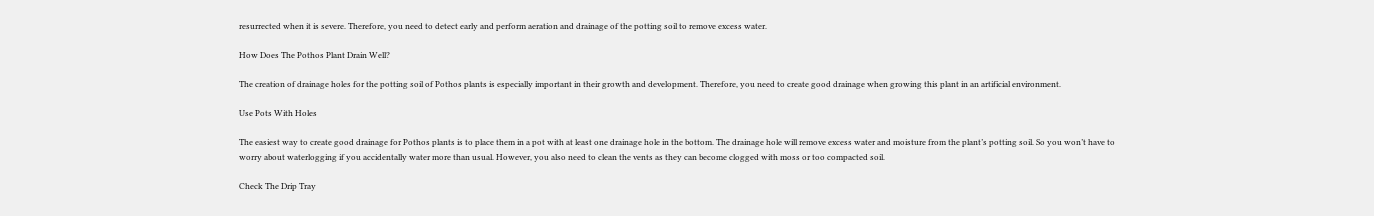resurrected when it is severe. Therefore, you need to detect early and perform aeration and drainage of the potting soil to remove excess water.

How Does The Pothos Plant Drain Well?

The creation of drainage holes for the potting soil of Pothos plants is especially important in their growth and development. Therefore, you need to create good drainage when growing this plant in an artificial environment.

Use Pots With Holes

The easiest way to create good drainage for Pothos plants is to place them in a pot with at least one drainage hole in the bottom. The drainage hole will remove excess water and moisture from the plant’s potting soil. So you won’t have to worry about waterlogging if you accidentally water more than usual. However, you also need to clean the vents as they can become clogged with moss or too compacted soil.

Check The Drip Tray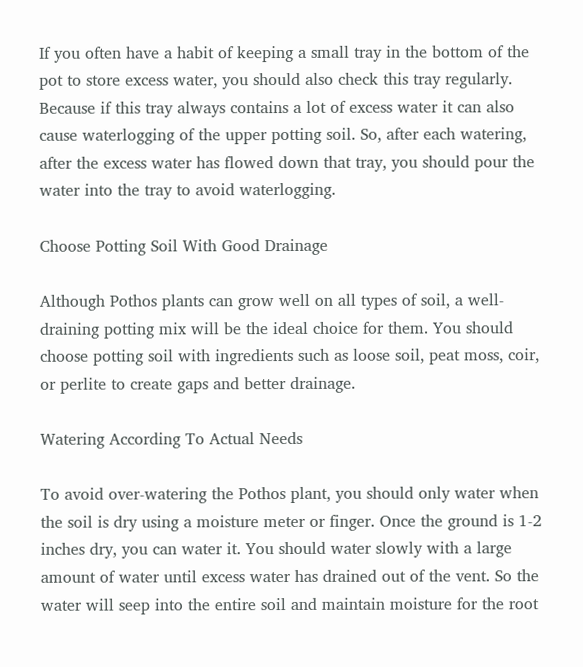If you often have a habit of keeping a small tray in the bottom of the pot to store excess water, you should also check this tray regularly. Because if this tray always contains a lot of excess water it can also cause waterlogging of the upper potting soil. So, after each watering, after the excess water has flowed down that tray, you should pour the water into the tray to avoid waterlogging.

Choose Potting Soil With Good Drainage

Although Pothos plants can grow well on all types of soil, a well-draining potting mix will be the ideal choice for them. You should choose potting soil with ingredients such as loose soil, peat moss, coir, or perlite to create gaps and better drainage.

Watering According To Actual Needs

To avoid over-watering the Pothos plant, you should only water when the soil is dry using a moisture meter or finger. Once the ground is 1-2 inches dry, you can water it. You should water slowly with a large amount of water until excess water has drained out of the vent. So the water will seep into the entire soil and maintain moisture for the root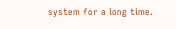system for a long time.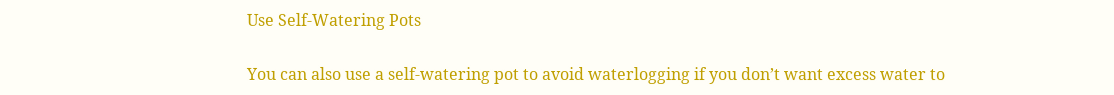Use Self-Watering Pots

You can also use a self-watering pot to avoid waterlogging if you don’t want excess water to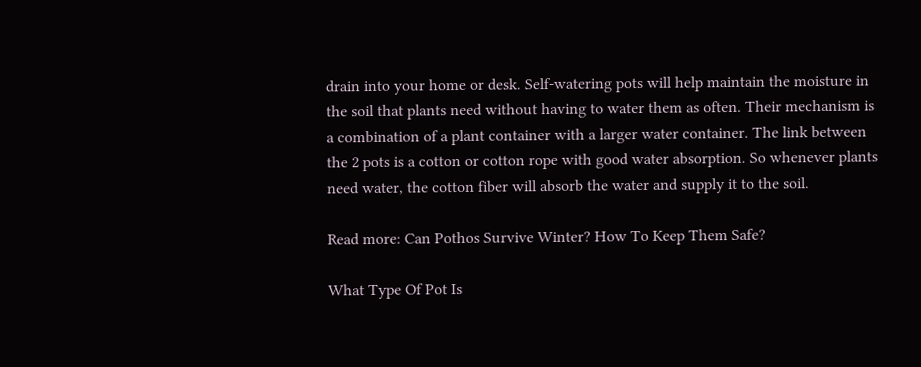drain into your home or desk. Self-watering pots will help maintain the moisture in the soil that plants need without having to water them as often. Their mechanism is a combination of a plant container with a larger water container. The link between the 2 pots is a cotton or cotton rope with good water absorption. So whenever plants need water, the cotton fiber will absorb the water and supply it to the soil.

Read more: Can Pothos Survive Winter? How To Keep Them Safe?

What Type Of Pot Is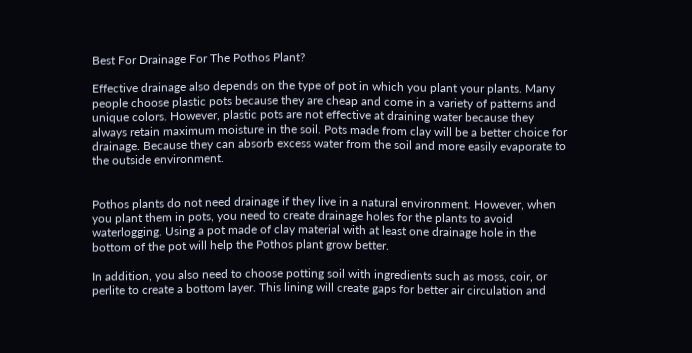Best For Drainage For The Pothos Plant?

Effective drainage also depends on the type of pot in which you plant your plants. Many people choose plastic pots because they are cheap and come in a variety of patterns and unique colors. However, plastic pots are not effective at draining water because they always retain maximum moisture in the soil. Pots made from clay will be a better choice for drainage. Because they can absorb excess water from the soil and more easily evaporate to the outside environment.


Pothos plants do not need drainage if they live in a natural environment. However, when you plant them in pots, you need to create drainage holes for the plants to avoid waterlogging. Using a pot made of clay material with at least one drainage hole in the bottom of the pot will help the Pothos plant grow better.

In addition, you also need to choose potting soil with ingredients such as moss, coir, or perlite to create a bottom layer. This lining will create gaps for better air circulation and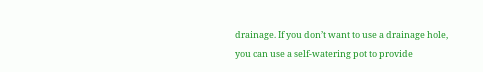drainage. If you don’t want to use a drainage hole, you can use a self-watering pot to provide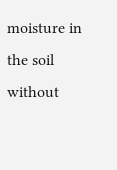moisture in the soil without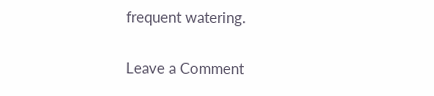frequent watering.

Leave a Comment